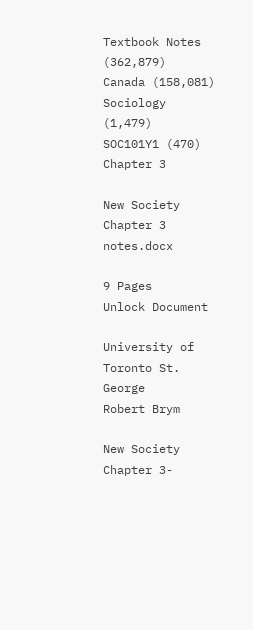Textbook Notes (362,879)
Canada (158,081)
Sociology (1,479)
SOC101Y1 (470)
Chapter 3

New Society Chapter 3 notes.docx

9 Pages
Unlock Document

University of Toronto St. George
Robert Brym

New Society Chapter 3-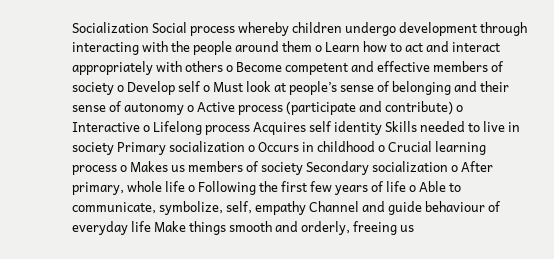Socialization Social process whereby children undergo development through interacting with the people around them o Learn how to act and interact appropriately with others o Become competent and effective members of society o Develop self o Must look at people’s sense of belonging and their sense of autonomy o Active process (participate and contribute) o Interactive o Lifelong process Acquires self identity Skills needed to live in society Primary socialization o Occurs in childhood o Crucial learning process o Makes us members of society Secondary socialization o After primary, whole life o Following the first few years of life o Able to communicate, symbolize, self, empathy Channel and guide behaviour of everyday life Make things smooth and orderly, freeing us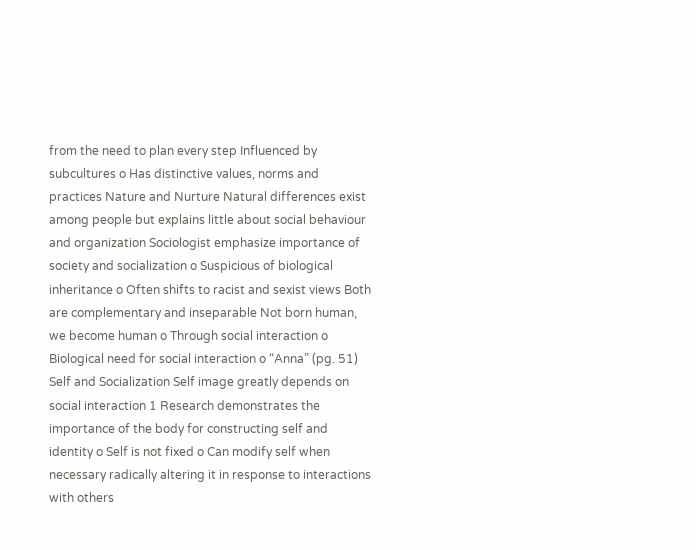from the need to plan every step Influenced by subcultures o Has distinctive values, norms and practices Nature and Nurture Natural differences exist among people but explains little about social behaviour and organization Sociologist emphasize importance of society and socialization o Suspicious of biological inheritance o Often shifts to racist and sexist views Both are complementary and inseparable Not born human, we become human o Through social interaction o Biological need for social interaction o “Anna” (pg. 51) Self and Socialization Self image greatly depends on social interaction 1 Research demonstrates the importance of the body for constructing self and identity o Self is not fixed o Can modify self when necessary radically altering it in response to interactions with others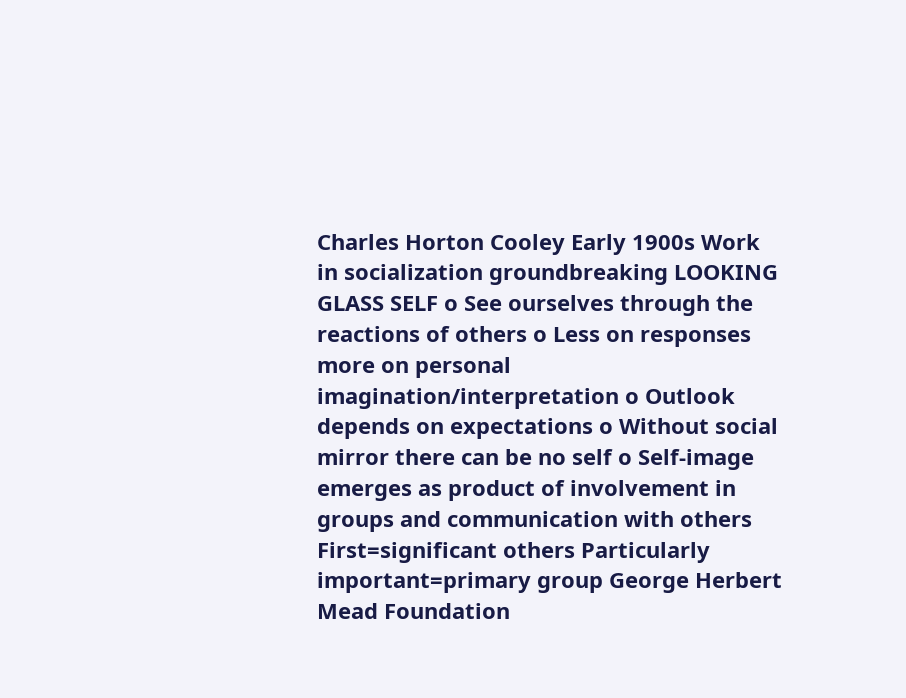Charles Horton Cooley Early 1900s Work in socialization groundbreaking LOOKING GLASS SELF o See ourselves through the reactions of others o Less on responses more on personal imagination/interpretation o Outlook depends on expectations o Without social mirror there can be no self o Self-image emerges as product of involvement in groups and communication with others First=significant others Particularly important=primary group George Herbert Mead Foundation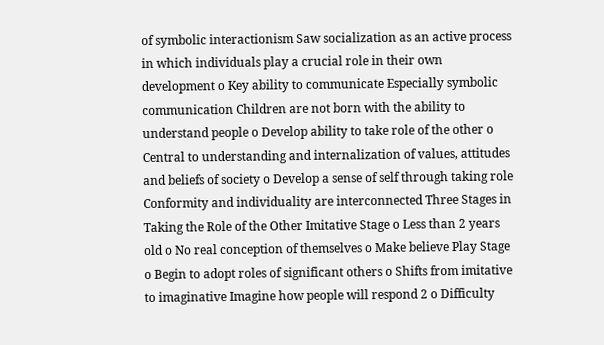of symbolic interactionism Saw socialization as an active process in which individuals play a crucial role in their own development o Key ability to communicate Especially symbolic communication Children are not born with the ability to understand people o Develop ability to take role of the other o Central to understanding and internalization of values, attitudes and beliefs of society o Develop a sense of self through taking role Conformity and individuality are interconnected Three Stages in Taking the Role of the Other Imitative Stage o Less than 2 years old o No real conception of themselves o Make believe Play Stage o Begin to adopt roles of significant others o Shifts from imitative to imaginative Imagine how people will respond 2 o Difficulty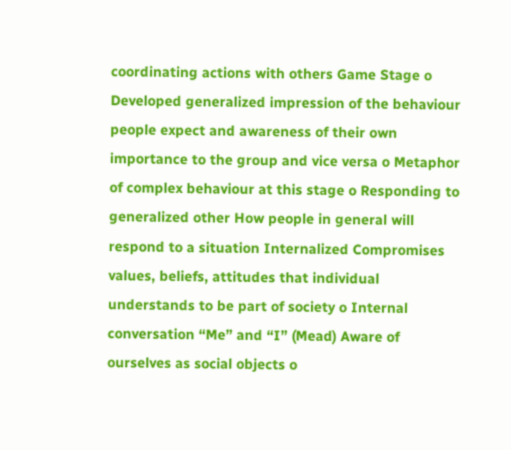coordinating actions with others Game Stage o Developed generalized impression of the behaviour people expect and awareness of their own importance to the group and vice versa o Metaphor of complex behaviour at this stage o Responding to generalized other How people in general will respond to a situation Internalized Compromises values, beliefs, attitudes that individual understands to be part of society o Internal conversation “Me” and “I” (Mead) Aware of ourselves as social objects o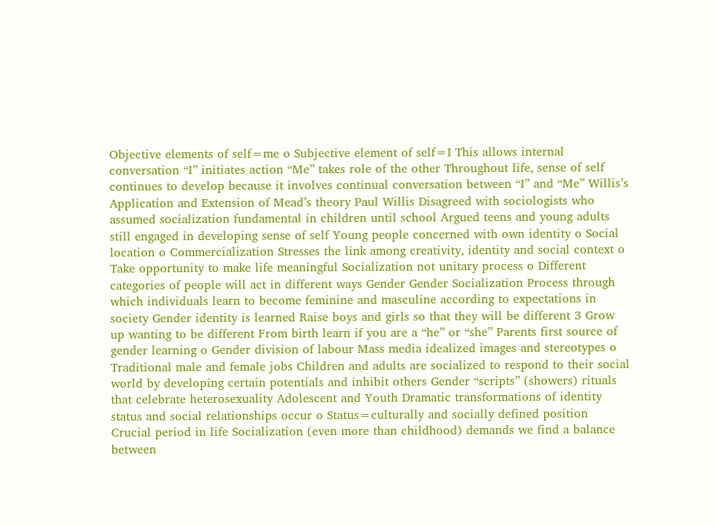Objective elements of self=me o Subjective element of self=I This allows internal conversation “I” initiates action “Me” takes role of the other Throughout life, sense of self continues to develop because it involves continual conversation between “I” and “Me” Willis’s Application and Extension of Mead’s theory Paul Willis Disagreed with sociologists who assumed socialization fundamental in children until school Argued teens and young adults still engaged in developing sense of self Young people concerned with own identity o Social location o Commercialization Stresses the link among creativity, identity and social context o Take opportunity to make life meaningful Socialization not unitary process o Different categories of people will act in different ways Gender Gender Socialization Process through which individuals learn to become feminine and masculine according to expectations in society Gender identity is learned Raise boys and girls so that they will be different 3 Grow up wanting to be different From birth learn if you are a “he” or “she” Parents first source of gender learning o Gender division of labour Mass media idealized images and stereotypes o Traditional male and female jobs Children and adults are socialized to respond to their social world by developing certain potentials and inhibit others Gender “scripts” (showers) rituals that celebrate heterosexuality Adolescent and Youth Dramatic transformations of identity status and social relationships occur o Status=culturally and socially defined position Crucial period in life Socialization (even more than childhood) demands we find a balance between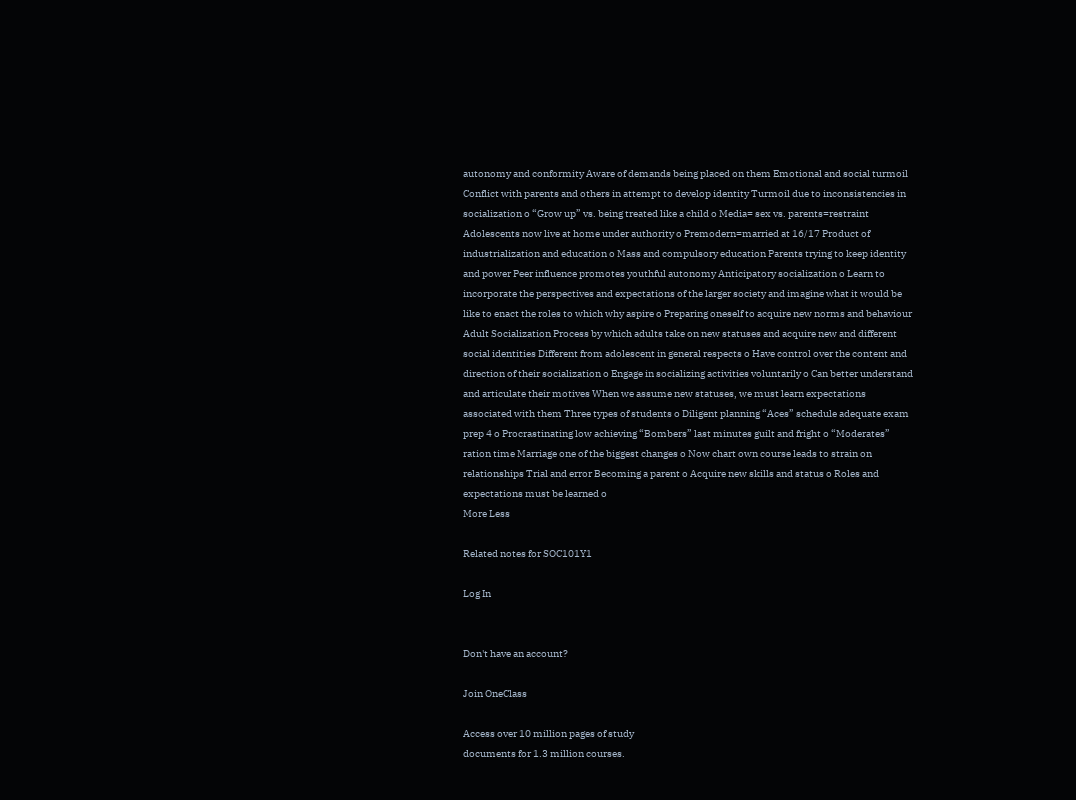autonomy and conformity Aware of demands being placed on them Emotional and social turmoil Conflict with parents and others in attempt to develop identity Turmoil due to inconsistencies in socialization o “Grow up” vs. being treated like a child o Media= sex vs. parents=restraint Adolescents now live at home under authority o Premodern=married at 16/17 Product of industrialization and education o Mass and compulsory education Parents trying to keep identity and power Peer influence promotes youthful autonomy Anticipatory socialization o Learn to incorporate the perspectives and expectations of the larger society and imagine what it would be like to enact the roles to which why aspire o Preparing oneself to acquire new norms and behaviour Adult Socialization Process by which adults take on new statuses and acquire new and different social identities Different from adolescent in general respects o Have control over the content and direction of their socialization o Engage in socializing activities voluntarily o Can better understand and articulate their motives When we assume new statuses, we must learn expectations associated with them Three types of students o Diligent planning “Aces” schedule adequate exam prep 4 o Procrastinating low achieving “Bombers” last minutes guilt and fright o “Moderates” ration time Marriage one of the biggest changes o Now chart own course leads to strain on relationships Trial and error Becoming a parent o Acquire new skills and status o Roles and expectations must be learned o
More Less

Related notes for SOC101Y1

Log In


Don't have an account?

Join OneClass

Access over 10 million pages of study
documents for 1.3 million courses.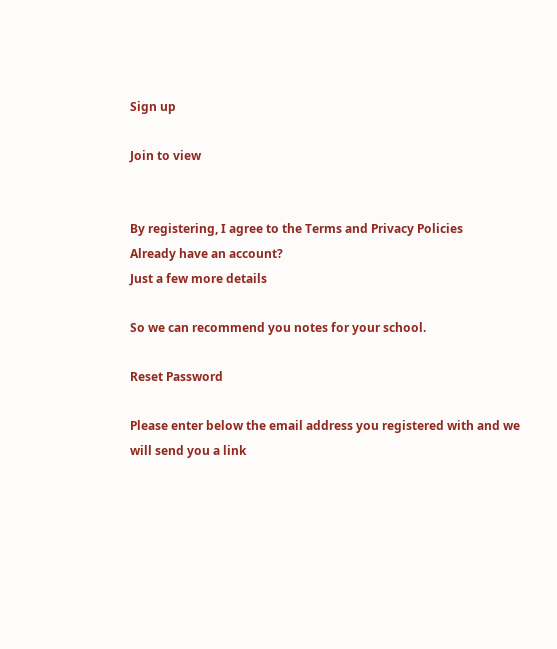Sign up

Join to view


By registering, I agree to the Terms and Privacy Policies
Already have an account?
Just a few more details

So we can recommend you notes for your school.

Reset Password

Please enter below the email address you registered with and we will send you a link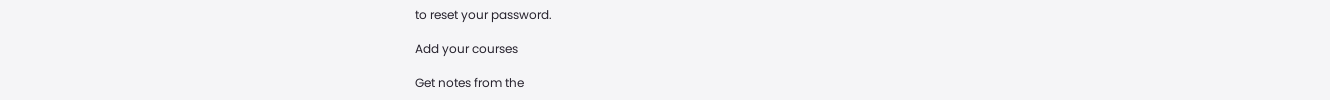to reset your password.

Add your courses

Get notes from the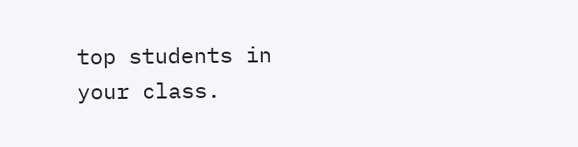top students in your class.